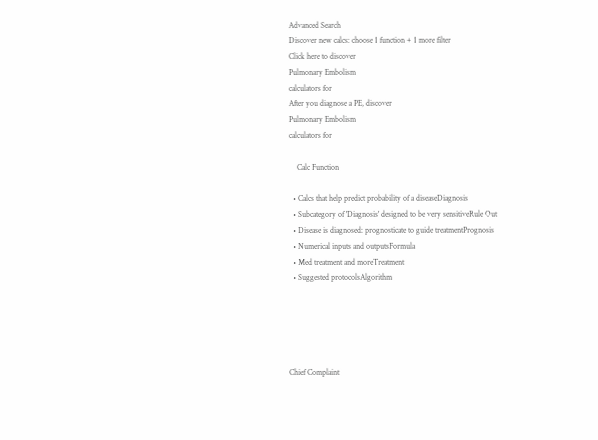Advanced Search
Discover new calcs: choose 1 function + 1 more filter
Click here to discover
Pulmonary Embolism
calculators for
After you diagnose a PE, discover
Pulmonary Embolism
calculators for

    Calc Function

  • Calcs that help predict probability of a diseaseDiagnosis
  • Subcategory of 'Diagnosis' designed to be very sensitiveRule Out
  • Disease is diagnosed: prognosticate to guide treatmentPrognosis
  • Numerical inputs and outputsFormula
  • Med treatment and moreTreatment
  • Suggested protocolsAlgorithm





Chief Complaint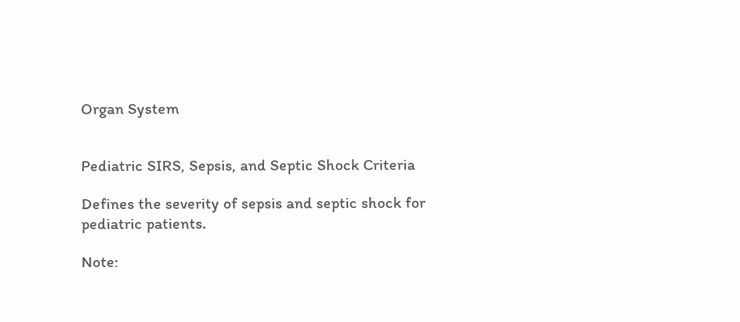Organ System


Pediatric SIRS, Sepsis, and Septic Shock Criteria

Defines the severity of sepsis and septic shock for pediatric patients.

Note: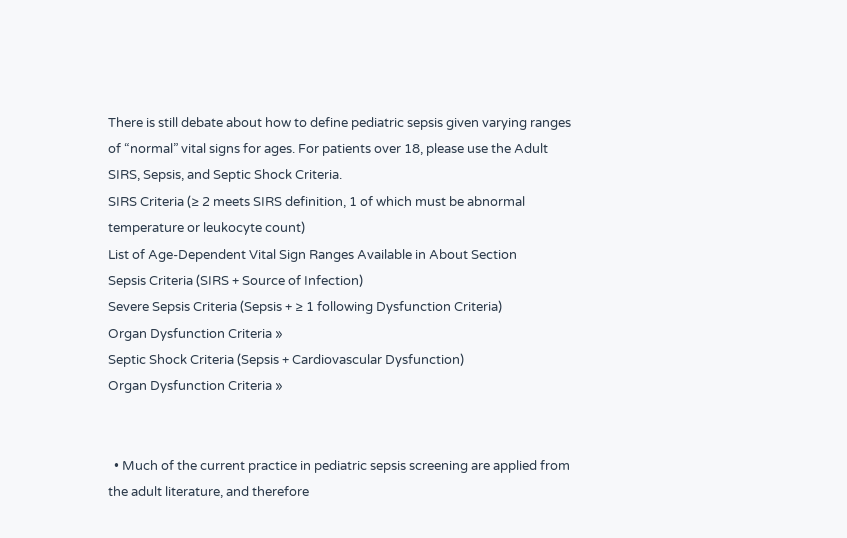There is still debate about how to define pediatric sepsis given varying ranges of “normal” vital signs for ages. For patients over 18, please use the Adult SIRS, Sepsis, and Septic Shock Criteria.
SIRS Criteria (≥ 2 meets SIRS definition, 1 of which must be abnormal temperature or leukocyte count)
List of Age-Dependent Vital Sign Ranges Available in About Section
Sepsis Criteria (SIRS + Source of Infection)
Severe Sepsis Criteria (Sepsis + ≥ 1 following Dysfunction Criteria)
Organ Dysfunction Criteria »
Septic Shock Criteria (Sepsis + Cardiovascular Dysfunction)
Organ Dysfunction Criteria »


  • Much of the current practice in pediatric sepsis screening are applied from the adult literature, and therefore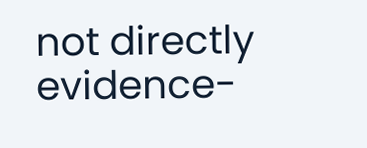not directly evidence-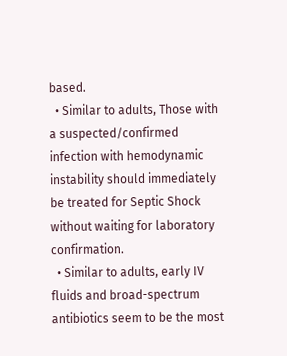based.
  • Similar to adults, Those with a suspected/confirmed infection with hemodynamic instability should immediately be treated for Septic Shock without waiting for laboratory confirmation.
  • Similar to adults, early IV fluids and broad-spectrum antibiotics seem to be the most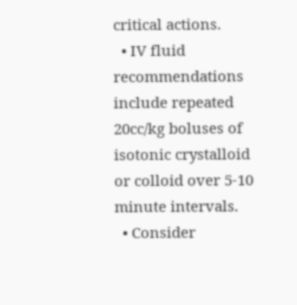critical actions.
  • IV fluid recommendations include repeated 20cc/kg boluses of isotonic crystalloid or colloid over 5-10 minute intervals.
  • Consider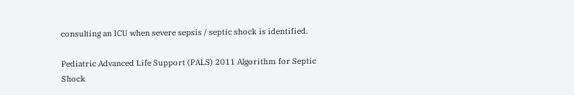consulting an ICU when severe sepsis / septic shock is identified.

Pediatric Advanced Life Support (PALS) 2011 Algorithm for Septic Shock